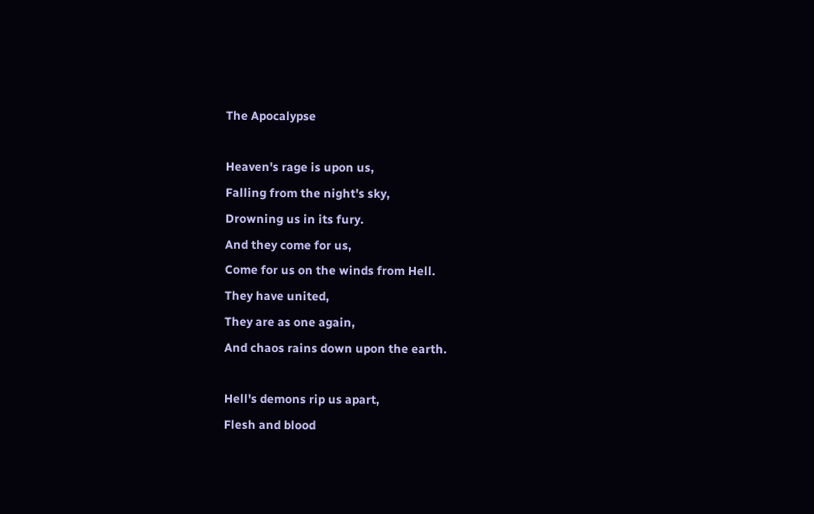The Apocalypse

Heaven's rage is upon us,
Falling from the night's sky,
Drowning us in its fury.
And they come for us,
Come for us on the winds from Hell.
They have united,
They are as one again,
And chaos rains down upon the earth.

Hell's demons rip us apart,
Flesh and blood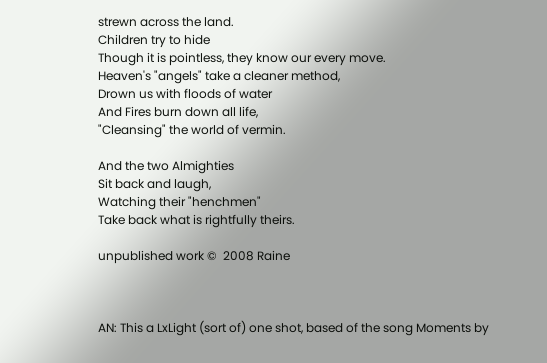strewn across the land.
Children try to hide
Though it is pointless, they know our every move.
Heaven's "angels" take a cleaner method,
Drown us with floods of water
And Fires burn down all life,
"Cleansing" the world of vermin.

And the two Almighties
Sit back and laugh,
Watching their "henchmen"
Take back what is rightfully theirs.

unpublished work ©  2008 Raine



AN: This a LxLight (sort of) one shot, based of the song Moments by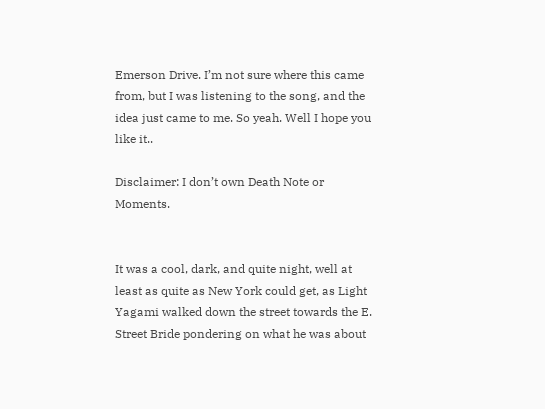Emerson Drive. I’m not sure where this came from, but I was listening to the song, and the idea just came to me. So yeah. Well I hope you like it..

Disclaimer: I don’t own Death Note or Moments.


It was a cool, dark, and quite night, well at least as quite as New York could get, as Light Yagami walked down the street towards the E. Street Bride pondering on what he was about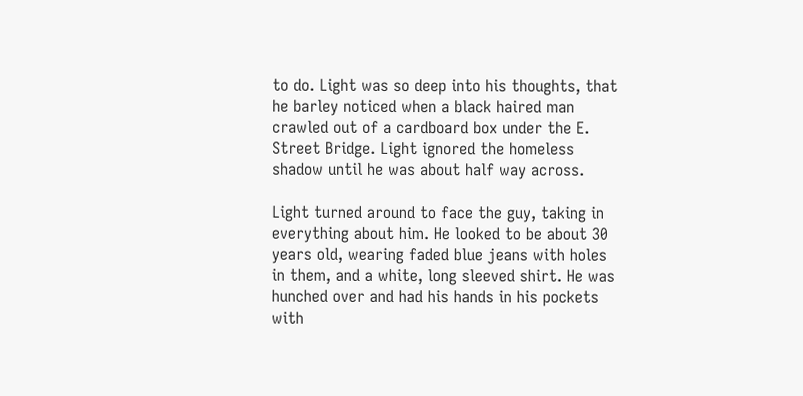to do. Light was so deep into his thoughts, that he barley noticed when a black haired man crawled out of a cardboard box under the E. Street Bridge. Light ignored the homeless shadow until he was about half way across.

Light turned around to face the guy, taking in everything about him. He looked to be about 30 years old, wearing faded blue jeans with holes in them, and a white, long sleeved shirt. He was hunched over and had his hands in his pockets with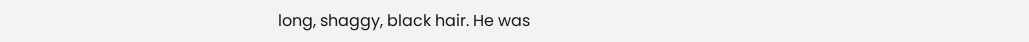long, shaggy, black hair. He was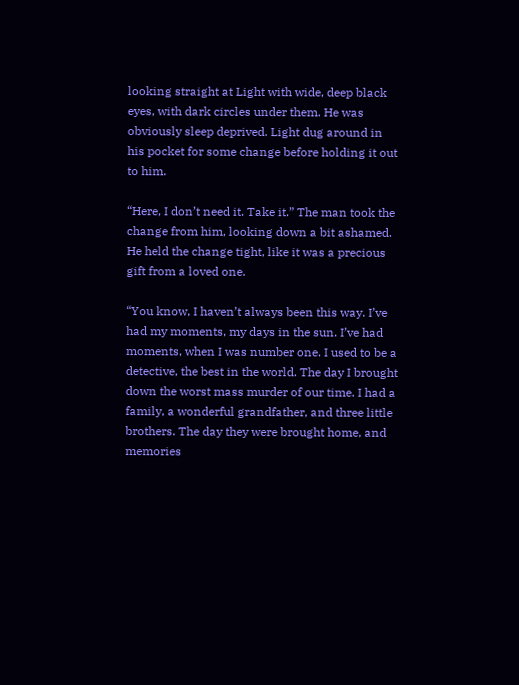looking straight at Light with wide, deep black eyes, with dark circles under them. He was obviously sleep deprived. Light dug around in his pocket for some change before holding it out to him.

“Here, I don’t need it. Take it.” The man took the change from him, looking down a bit ashamed. He held the change tight, like it was a precious gift from a loved one.

“You know, I haven’t always been this way. I’ve had my moments, my days in the sun. I’ve had moments, when I was number one. I used to be a detective, the best in the world. The day I brought down the worst mass murder of our time. I had a family, a wonderful grandfather, and three little brothers. The day they were brought home, and memories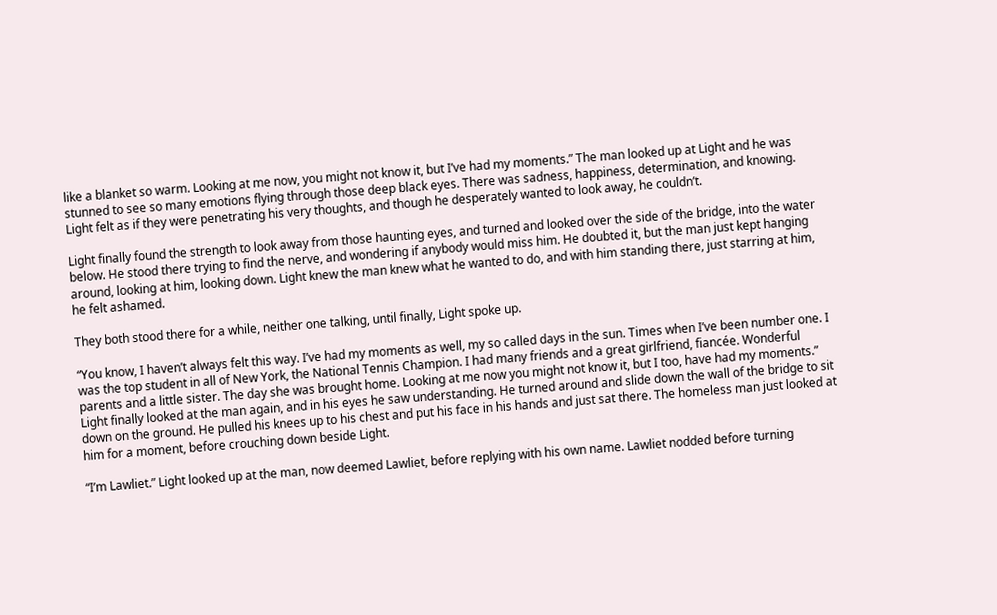like a blanket so warm. Looking at me now, you might not know it, but I’ve had my moments.” The man looked up at Light and he was stunned to see so many emotions flying through those deep black eyes. There was sadness, happiness, determination, and knowing. Light felt as if they were penetrating his very thoughts, and though he desperately wanted to look away, he couldn’t.

Light finally found the strength to look away from those haunting eyes, and turned and looked over the side of the bridge, into the water below. He stood there trying to find the nerve, and wondering if anybody would miss him. He doubted it, but the man just kept hanging around, looking at him, looking down. Light knew the man knew what he wanted to do, and with him standing there, just starring at him, he felt ashamed.

They both stood there for a while, neither one talking, until finally, Light spoke up.

“You know, I haven’t always felt this way. I’ve had my moments as well, my so called days in the sun. Times when I’ve been number one. I was the top student in all of New York, the National Tennis Champion. I had many friends and a great girlfriend, fiancée. Wonderful parents and a little sister. The day she was brought home. Looking at me now you might not know it, but I too, have had my moments.” Light finally looked at the man again, and in his eyes he saw understanding. He turned around and slide down the wall of the bridge to sit down on the ground. He pulled his knees up to his chest and put his face in his hands and just sat there. The homeless man just looked at him for a moment, before crouching down beside Light.

“I’m Lawliet.” Light looked up at the man, now deemed Lawliet, before replying with his own name. Lawliet nodded before turning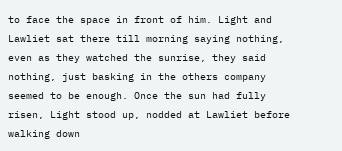to face the space in front of him. Light and Lawliet sat there till morning saying nothing, even as they watched the sunrise, they said nothing, just basking in the others company seemed to be enough. Once the sun had fully risen, Light stood up, nodded at Lawliet before walking down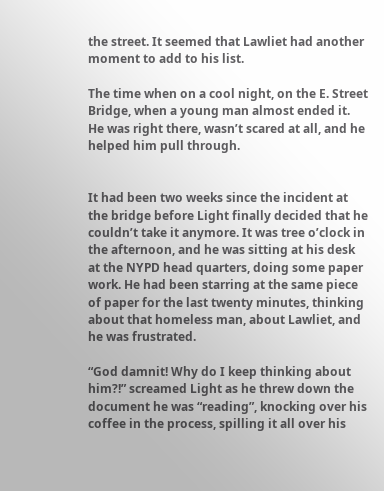the street. It seemed that Lawliet had another moment to add to his list.

The time when on a cool night, on the E. Street Bridge, when a young man almost ended it. He was right there, wasn’t scared at all, and he helped him pull through.


It had been two weeks since the incident at the bridge before Light finally decided that he couldn’t take it anymore. It was tree o’clock in the afternoon, and he was sitting at his desk at the NYPD head quarters, doing some paper work. He had been starring at the same piece of paper for the last twenty minutes, thinking about that homeless man, about Lawliet, and he was frustrated.

“God damnit! Why do I keep thinking about him?!” screamed Light as he threw down the document he was “reading”, knocking over his coffee in the process, spilling it all over his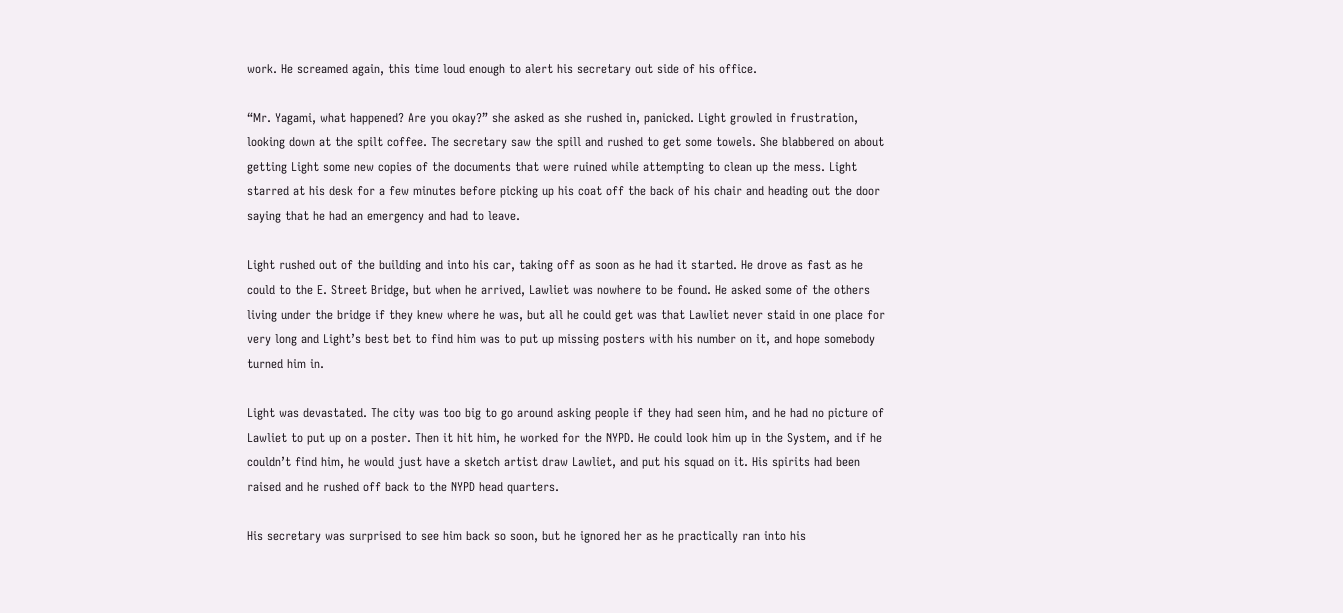work. He screamed again, this time loud enough to alert his secretary out side of his office.

“Mr. Yagami, what happened? Are you okay?” she asked as she rushed in, panicked. Light growled in frustration, looking down at the spilt coffee. The secretary saw the spill and rushed to get some towels. She blabbered on about getting Light some new copies of the documents that were ruined while attempting to clean up the mess. Light starred at his desk for a few minutes before picking up his coat off the back of his chair and heading out the door saying that he had an emergency and had to leave.

Light rushed out of the building and into his car, taking off as soon as he had it started. He drove as fast as he could to the E. Street Bridge, but when he arrived, Lawliet was nowhere to be found. He asked some of the others living under the bridge if they knew where he was, but all he could get was that Lawliet never staid in one place for very long and Light’s best bet to find him was to put up missing posters with his number on it, and hope somebody turned him in.

Light was devastated. The city was too big to go around asking people if they had seen him, and he had no picture of Lawliet to put up on a poster. Then it hit him, he worked for the NYPD. He could look him up in the System, and if he couldn’t find him, he would just have a sketch artist draw Lawliet, and put his squad on it. His spirits had been raised and he rushed off back to the NYPD head quarters.

His secretary was surprised to see him back so soon, but he ignored her as he practically ran into his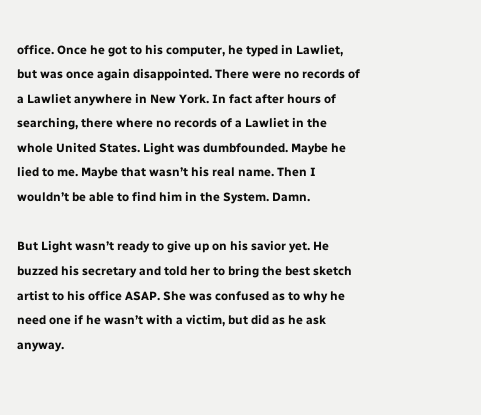office. Once he got to his computer, he typed in Lawliet, but was once again disappointed. There were no records of a Lawliet anywhere in New York. In fact after hours of searching, there where no records of a Lawliet in the whole United States. Light was dumbfounded. Maybe he lied to me. Maybe that wasn’t his real name. Then I wouldn’t be able to find him in the System. Damn.

But Light wasn’t ready to give up on his savior yet. He buzzed his secretary and told her to bring the best sketch artist to his office ASAP. She was confused as to why he need one if he wasn’t with a victim, but did as he ask anyway.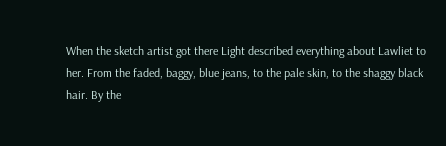When the sketch artist got there Light described everything about Lawliet to her. From the faded, baggy, blue jeans, to the pale skin, to the shaggy black hair. By the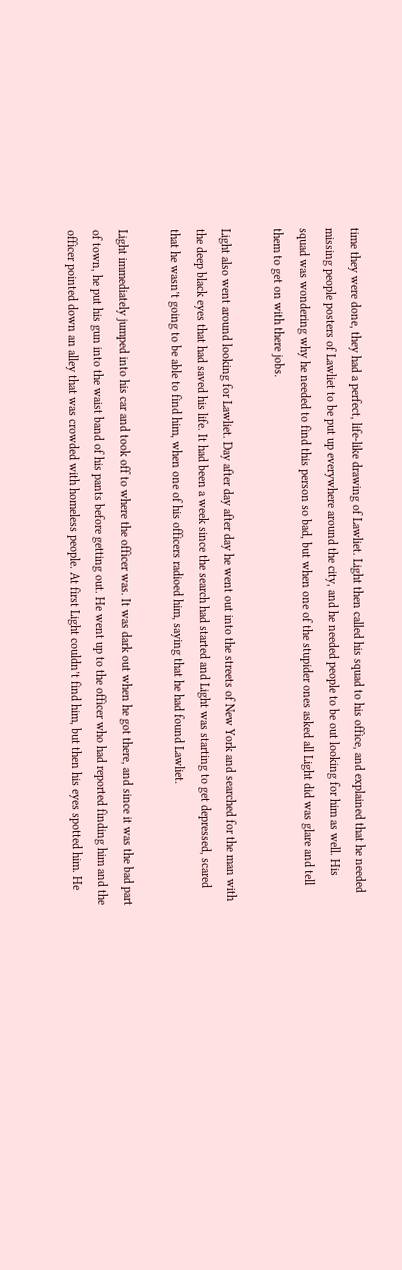time they were done, they had a perfect, life-like drawing of Lawliet. Light then called his squad to his office, and explained that he needed missing people posters of Lawliet to be put up everywhere around the city, and he needed people to be out looking for him as well. His squad was wondering why he needed to find this person so bad, but when one of the stupider ones asked all Light did was glare and tell them to get on with there jobs.

Light also went around looking for Lawliet. Day after day after day he went out into the streets of New York and searched for the man with the deep black eyes that had saved his life. It had been a week since the search had started and Light was starting to get depressed, scared that he wasn’t going to be able to find him, when one of his officers radioed him, saying that he had found Lawliet.

Light immediately jumped into his car and took off to where the officer was. It was dark out when he got there, and since it was the bad part of town, he put his gun into the waist band of his pants before getting out. He went up to the officer who had reported finding him and the officer pointed down an alley that was crowded with homeless people. At first Light couldn’t find him, but then his eyes spotted him. He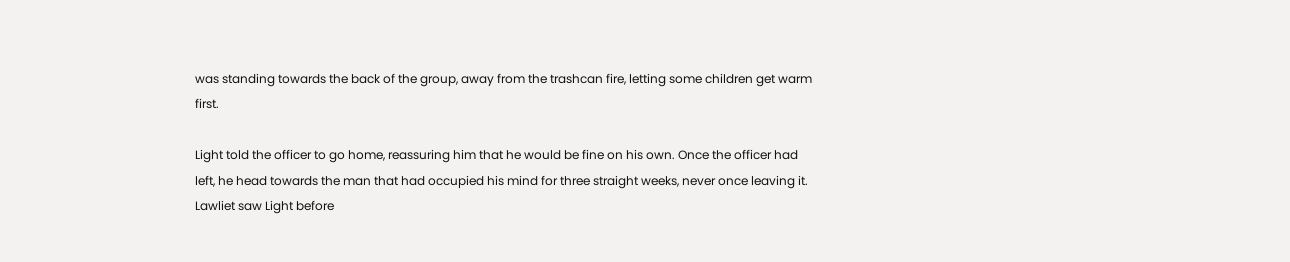was standing towards the back of the group, away from the trashcan fire, letting some children get warm first.

Light told the officer to go home, reassuring him that he would be fine on his own. Once the officer had left, he head towards the man that had occupied his mind for three straight weeks, never once leaving it. Lawliet saw Light before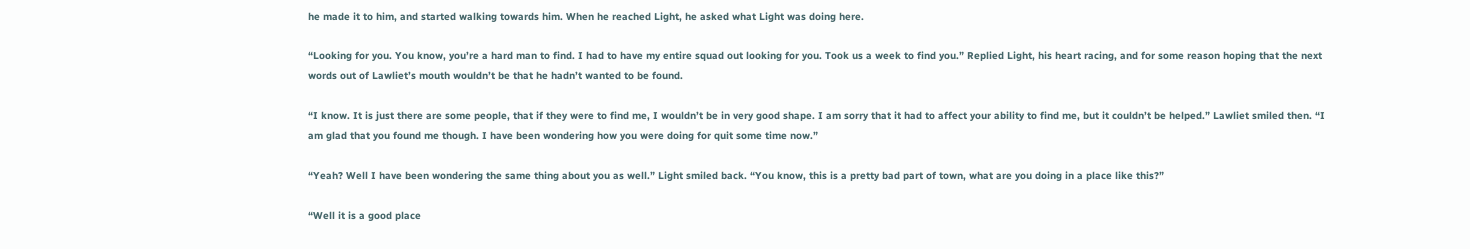he made it to him, and started walking towards him. When he reached Light, he asked what Light was doing here.

“Looking for you. You know, you’re a hard man to find. I had to have my entire squad out looking for you. Took us a week to find you.” Replied Light, his heart racing, and for some reason hoping that the next words out of Lawliet’s mouth wouldn’t be that he hadn’t wanted to be found.

“I know. It is just there are some people, that if they were to find me, I wouldn’t be in very good shape. I am sorry that it had to affect your ability to find me, but it couldn’t be helped.” Lawliet smiled then. “I am glad that you found me though. I have been wondering how you were doing for quit some time now.”

“Yeah? Well I have been wondering the same thing about you as well.” Light smiled back. “You know, this is a pretty bad part of town, what are you doing in a place like this?”

“Well it is a good place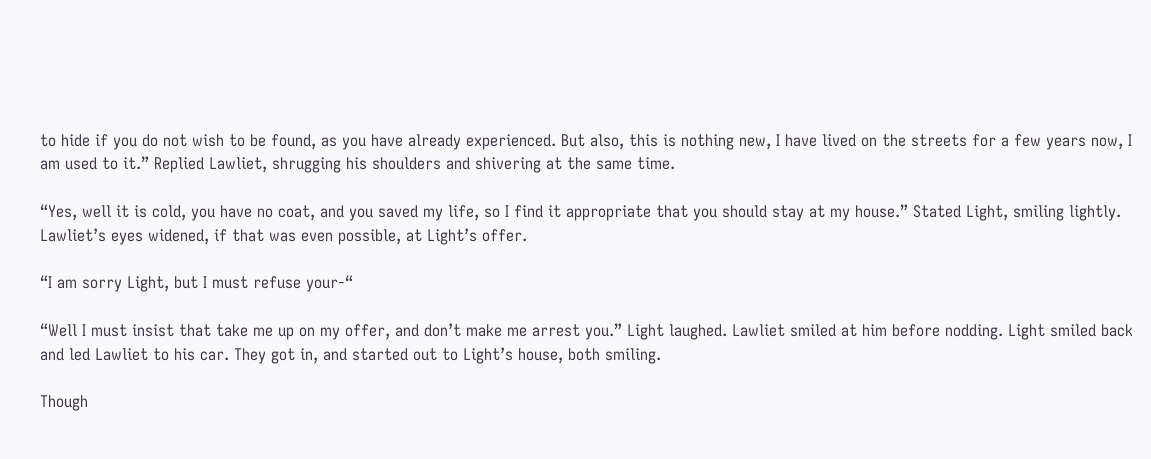to hide if you do not wish to be found, as you have already experienced. But also, this is nothing new, I have lived on the streets for a few years now, I am used to it.” Replied Lawliet, shrugging his shoulders and shivering at the same time.

“Yes, well it is cold, you have no coat, and you saved my life, so I find it appropriate that you should stay at my house.” Stated Light, smiling lightly. Lawliet’s eyes widened, if that was even possible, at Light’s offer.

“I am sorry Light, but I must refuse your-“

“Well I must insist that take me up on my offer, and don’t make me arrest you.” Light laughed. Lawliet smiled at him before nodding. Light smiled back and led Lawliet to his car. They got in, and started out to Light’s house, both smiling.

Though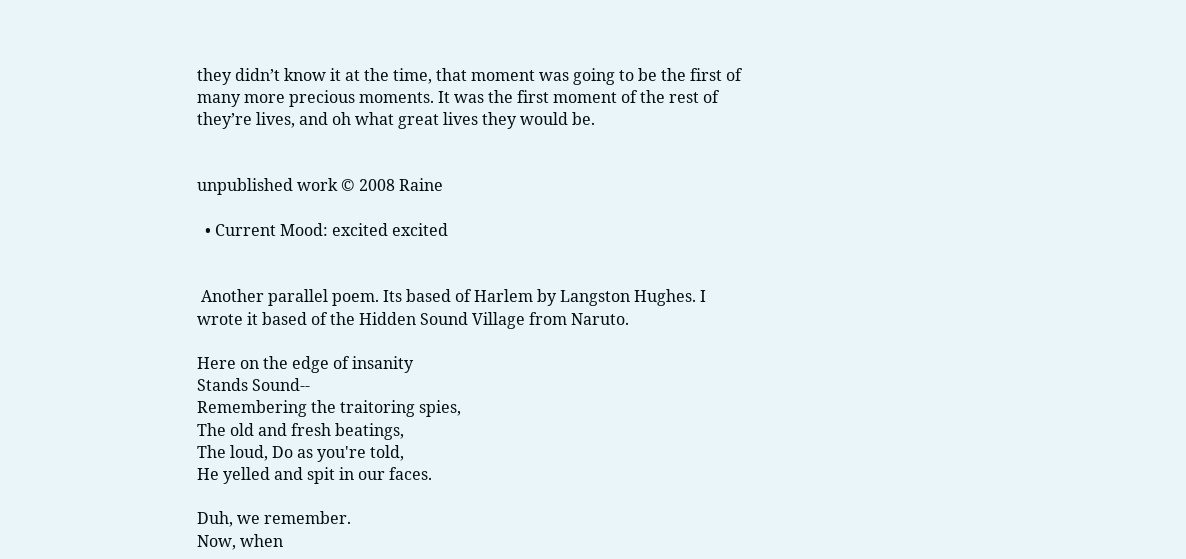they didn’t know it at the time, that moment was going to be the first of many more precious moments. It was the first moment of the rest of they’re lives, and oh what great lives they would be.


unpublished work © 2008 Raine

  • Current Mood: excited excited


 Another parallel poem. Its based of Harlem by Langston Hughes. I wrote it based of the Hidden Sound Village from Naruto.

Here on the edge of insanity
Stands Sound--
Remembering the traitoring spies,
The old and fresh beatings,
The loud, Do as you're told,
He yelled and spit in our faces.

Duh, we remember.
Now, when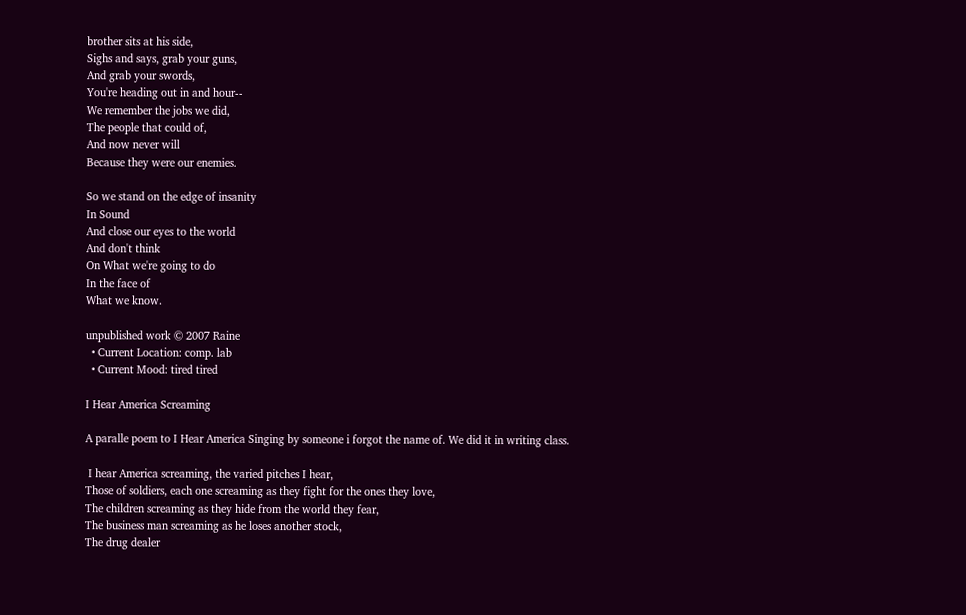brother sits at his side,
Sighs and says, grab your guns,
And grab your swords,
You're heading out in and hour--
We remember the jobs we did,
The people that could of,
And now never will
Because they were our enemies.

So we stand on the edge of insanity
In Sound
And close our eyes to the world
And don't think
On What we're going to do
In the face of
What we know.

unpublished work © 2007 Raine
  • Current Location: comp. lab
  • Current Mood: tired tired

I Hear America Screaming

A paralle poem to I Hear America Singing by someone i forgot the name of. We did it in writing class.

 I hear America screaming, the varied pitches I hear,
Those of soldiers, each one screaming as they fight for the ones they love,
The children screaming as they hide from the world they fear,
The business man screaming as he loses another stock,
The drug dealer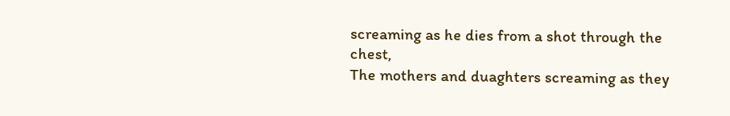screaming as he dies from a shot through the chest,
The mothers and duaghters screaming as they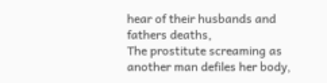hear of their husbands and fathers deaths,
The prostitute screaming as another man defiles her body,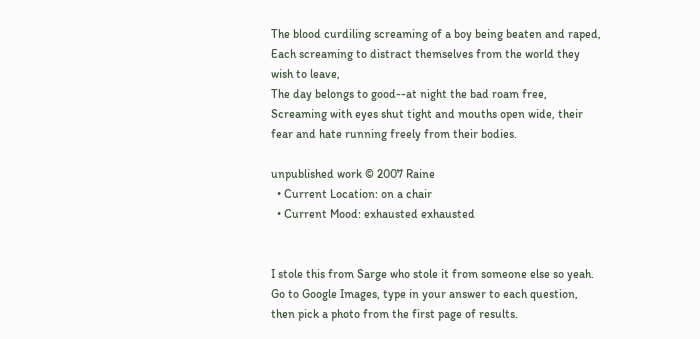The blood curdiling screaming of a boy being beaten and raped,
Each screaming to distract themselves from the world they wish to leave,
The day belongs to good--at night the bad roam free,
Screaming with eyes shut tight and mouths open wide, their fear and hate running freely from their bodies.

unpublished work © 2007 Raine
  • Current Location: on a chair
  • Current Mood: exhausted exhausted


I stole this from Sarge who stole it from someone else so yeah.
Go to Google Images, type in your answer to each question, then pick a photo from the first page of results.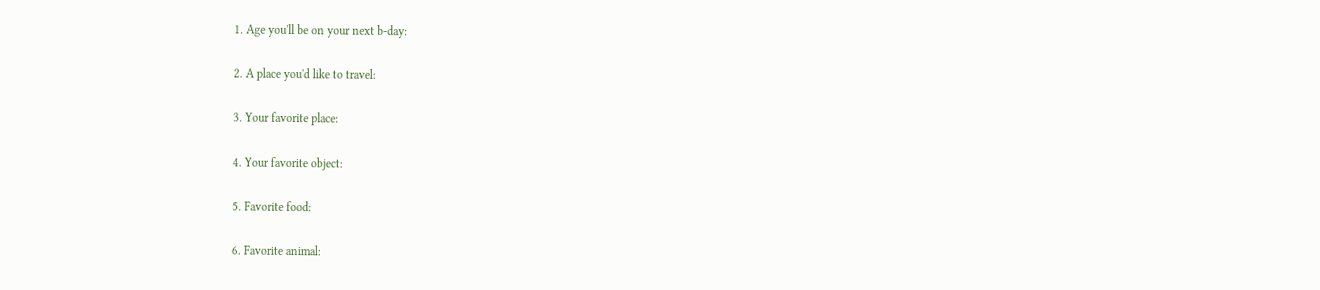1. Age you'll be on your next b-day:

2. A place you'd like to travel:

3. Your favorite place:

4. Your favorite object:

5. Favorite food:

6. Favorite animal: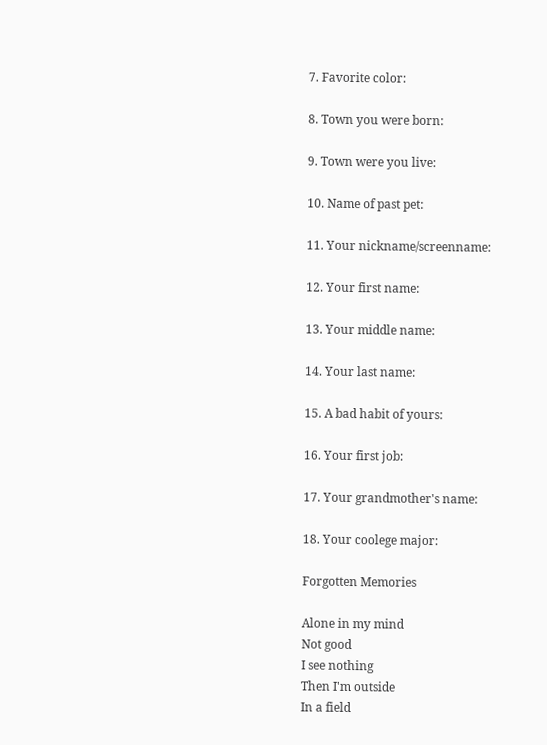7. Favorite color:

8. Town you were born:

9. Town were you live:

10. Name of past pet:

11. Your nickname/screenname:

12. Your first name:

13. Your middle name:

14. Your last name:

15. A bad habit of yours:

16. Your first job:

17. Your grandmother's name:

18. Your coolege major:

Forgotten Memories

Alone in my mind
Not good
I see nothing
Then I'm outside
In a field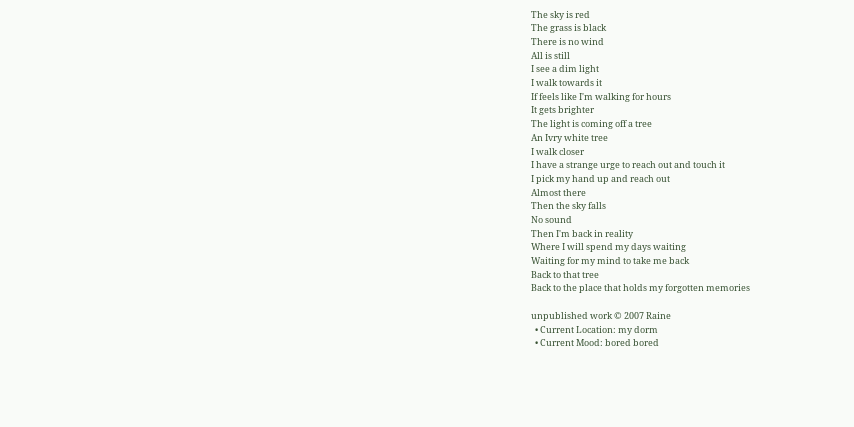The sky is red
The grass is black
There is no wind
All is still
I see a dim light
I walk towards it
If feels like I'm walking for hours
It gets brighter
The light is coming off a tree
An Ivry white tree
I walk closer
I have a strange urge to reach out and touch it
I pick my hand up and reach out
Almost there
Then the sky falls
No sound
Then I'm back in reality
Where I will spend my days waiting
Waiting for my mind to take me back
Back to that tree
Back to the place that holds my forgotten memories

unpublished work © 2007 Raine
  • Current Location: my dorm
  • Current Mood: bored bored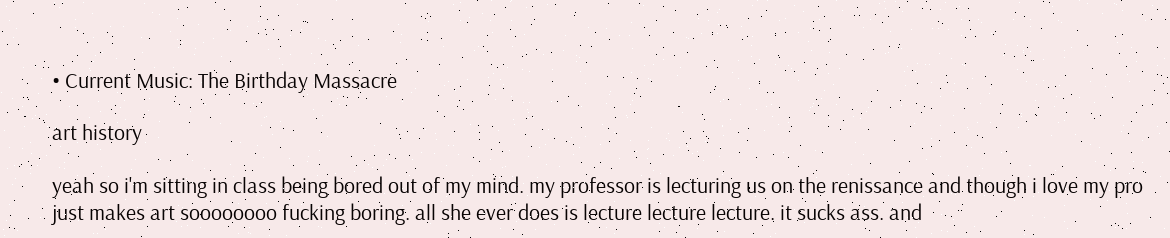• Current Music: The Birthday Massacre

art history

yeah so i'm sitting in class being bored out of my mind. my professor is lecturing us on the renissance and though i love my pro just makes art soooooooo fucking boring. all she ever does is lecture lecture lecture. it sucks ass. and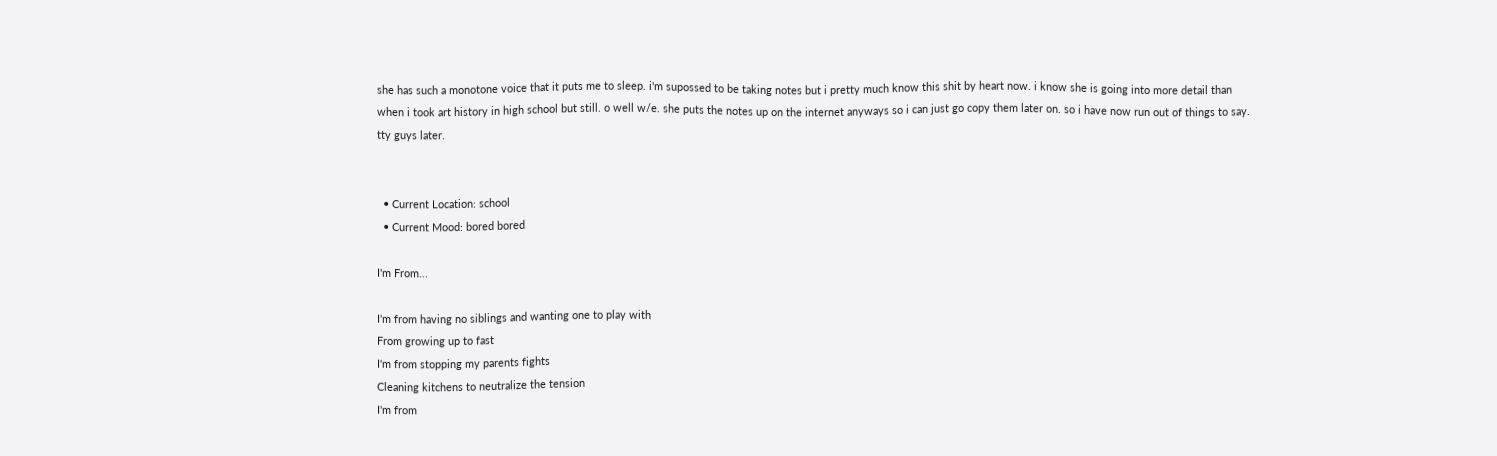she has such a monotone voice that it puts me to sleep. i'm supossed to be taking notes but i pretty much know this shit by heart now. i know she is going into more detail than when i took art history in high school but still. o well w/e. she puts the notes up on the internet anyways so i can just go copy them later on. so i have now run out of things to say. tty guys later.


  • Current Location: school
  • Current Mood: bored bored

I'm From...

I'm from having no siblings and wanting one to play with
From growing up to fast
I'm from stopping my parents fights
Cleaning kitchens to neutralize the tension
I'm from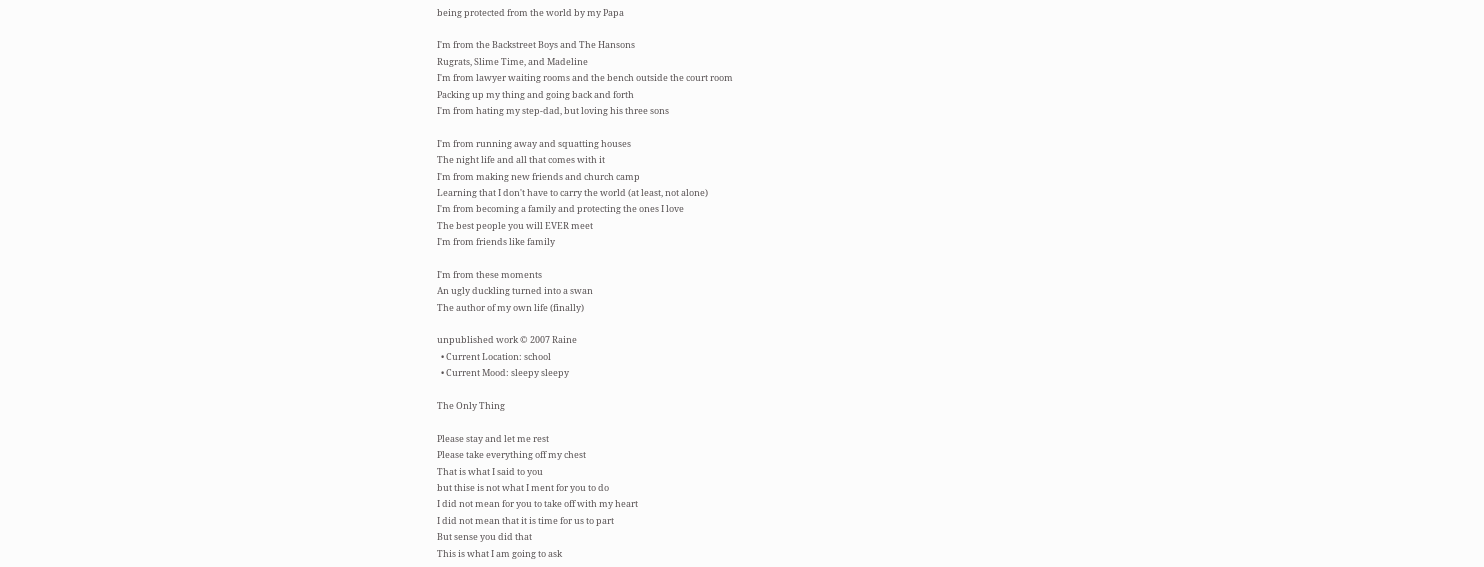being protected from the world by my Papa

I'm from the Backstreet Boys and The Hansons
Rugrats, Slime Time, and Madeline
I'm from lawyer waiting rooms and the bench outside the court room
Packing up my thing and going back and forth
I'm from hating my step-dad, but loving his three sons

I'm from running away and squatting houses
The night life and all that comes with it
I'm from making new friends and church camp
Learning that I don't have to carry the world (at least, not alone)
I'm from becoming a family and protecting the ones I love
The best people you will EVER meet
I'm from friends like family

I'm from these moments
An ugly duckling turned into a swan
The author of my own life (finally)

unpublished work © 2007 Raine
  • Current Location: school
  • Current Mood: sleepy sleepy

The Only Thing

Please stay and let me rest
Please take everything off my chest
That is what I said to you
but thise is not what I ment for you to do
I did not mean for you to take off with my heart
I did not mean that it is time for us to part
But sense you did that
This is what I am going to ask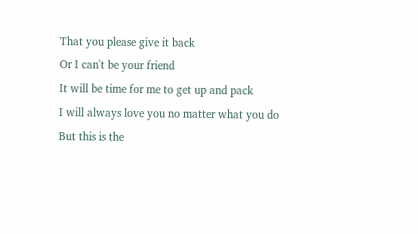That you please give it back
Or I can't be your friend
It will be time for me to get up and pack
I will always love you no matter what you do
But this is the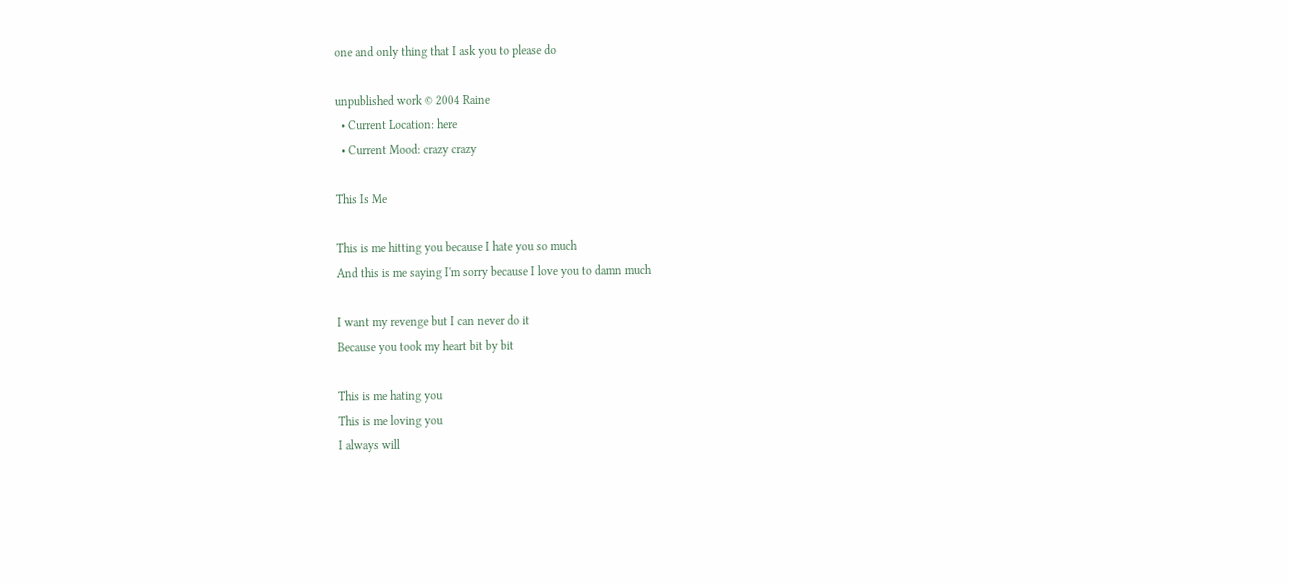one and only thing that I ask you to please do

unpublished work © 2004 Raine
  • Current Location: here
  • Current Mood: crazy crazy

This Is Me

This is me hitting you because I hate you so much
And this is me saying I'm sorry because I love you to damn much

I want my revenge but I can never do it
Because you took my heart bit by bit

This is me hating you
This is me loving you
I always will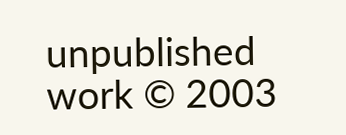unpublished work © 2003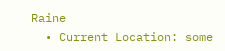Raine
  • Current Location: some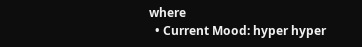where
  • Current Mood: hyper hyper